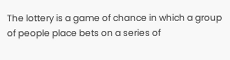The lottery is a game of chance in which a group of people place bets on a series of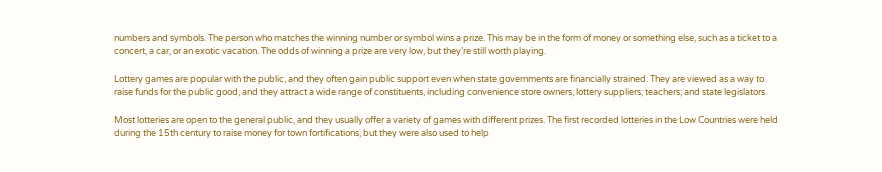numbers and symbols. The person who matches the winning number or symbol wins a prize. This may be in the form of money or something else, such as a ticket to a concert, a car, or an exotic vacation. The odds of winning a prize are very low, but they’re still worth playing.

Lottery games are popular with the public, and they often gain public support even when state governments are financially strained. They are viewed as a way to raise funds for the public good, and they attract a wide range of constituents, including convenience store owners; lottery suppliers; teachers; and state legislators.

Most lotteries are open to the general public, and they usually offer a variety of games with different prizes. The first recorded lotteries in the Low Countries were held during the 15th century to raise money for town fortifications, but they were also used to help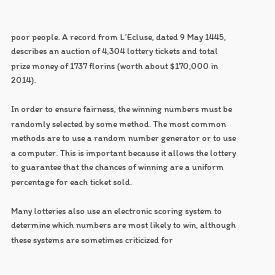poor people. A record from L’Ecluse, dated 9 May 1445, describes an auction of 4,304 lottery tickets and total prize money of 1737 florins (worth about $170,000 in 2014).

In order to ensure fairness, the winning numbers must be randomly selected by some method. The most common methods are to use a random number generator or to use a computer. This is important because it allows the lottery to guarantee that the chances of winning are a uniform percentage for each ticket sold.

Many lotteries also use an electronic scoring system to determine which numbers are most likely to win, although these systems are sometimes criticized for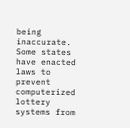being inaccurate. Some states have enacted laws to prevent computerized lottery systems from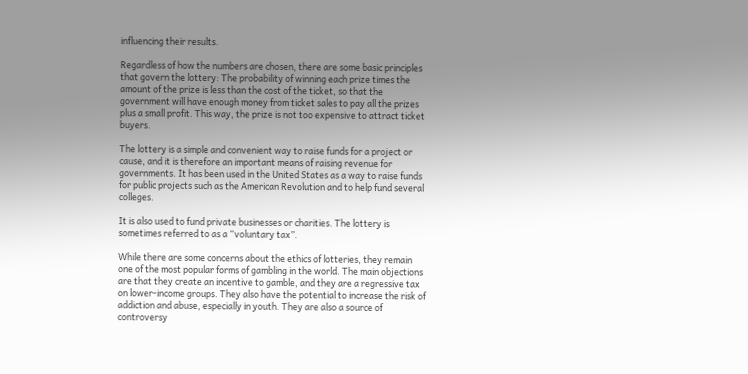influencing their results.

Regardless of how the numbers are chosen, there are some basic principles that govern the lottery: The probability of winning each prize times the amount of the prize is less than the cost of the ticket, so that the government will have enough money from ticket sales to pay all the prizes plus a small profit. This way, the prize is not too expensive to attract ticket buyers.

The lottery is a simple and convenient way to raise funds for a project or cause, and it is therefore an important means of raising revenue for governments. It has been used in the United States as a way to raise funds for public projects such as the American Revolution and to help fund several colleges.

It is also used to fund private businesses or charities. The lottery is sometimes referred to as a “voluntary tax”.

While there are some concerns about the ethics of lotteries, they remain one of the most popular forms of gambling in the world. The main objections are that they create an incentive to gamble, and they are a regressive tax on lower-income groups. They also have the potential to increase the risk of addiction and abuse, especially in youth. They are also a source of controversy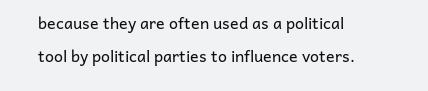because they are often used as a political tool by political parties to influence voters.